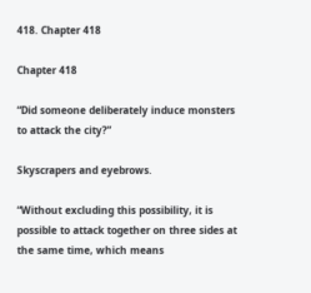418. Chapter 418

Chapter 418

“Did someone deliberately induce monsters to attack the city?”

Skyscrapers and eyebrows.

“Without excluding this possibility, it is possible to attack together on three sides at the same time, which means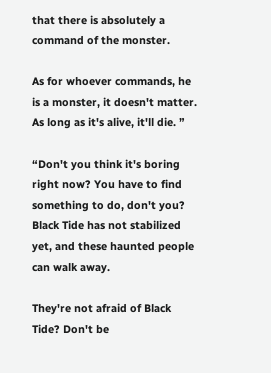that there is absolutely a command of the monster.

As for whoever commands, he is a monster, it doesn't matter. As long as it's alive, it'll die. ”

“Don't you think it's boring right now? You have to find something to do, don't you? Black Tide has not stabilized yet, and these haunted people can walk away.

They're not afraid of Black Tide? Don't be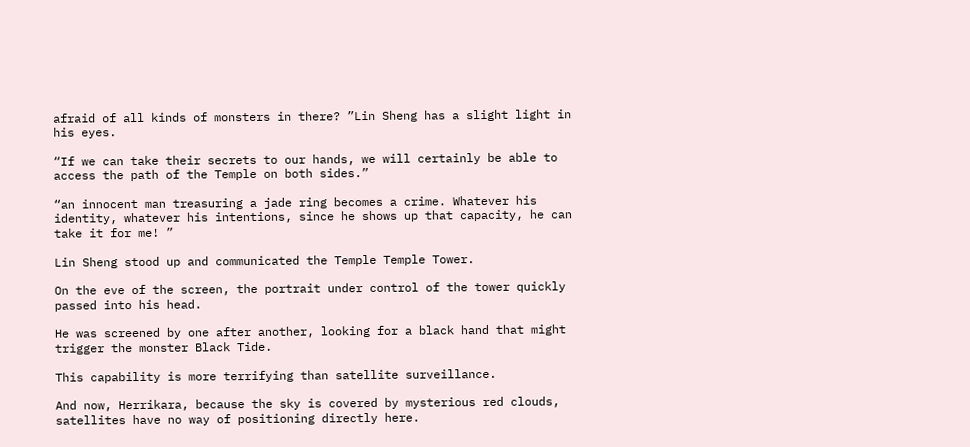afraid of all kinds of monsters in there? ”Lin Sheng has a slight light in his eyes.

“If we can take their secrets to our hands, we will certainly be able to access the path of the Temple on both sides.”

“an innocent man treasuring a jade ring becomes a crime. Whatever his identity, whatever his intentions, since he shows up that capacity, he can take it for me! ”

Lin Sheng stood up and communicated the Temple Temple Tower.

On the eve of the screen, the portrait under control of the tower quickly passed into his head.

He was screened by one after another, looking for a black hand that might trigger the monster Black Tide.

This capability is more terrifying than satellite surveillance.

And now, Herrikara, because the sky is covered by mysterious red clouds, satellites have no way of positioning directly here.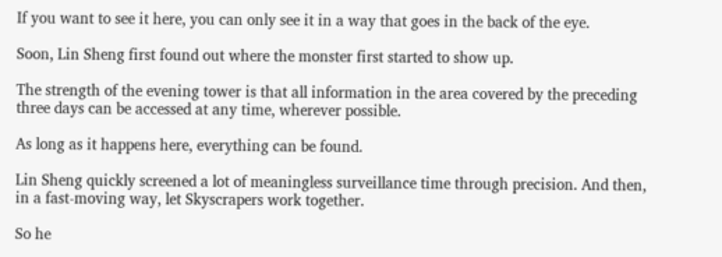If you want to see it here, you can only see it in a way that goes in the back of the eye.

Soon, Lin Sheng first found out where the monster first started to show up.

The strength of the evening tower is that all information in the area covered by the preceding three days can be accessed at any time, wherever possible.

As long as it happens here, everything can be found.

Lin Sheng quickly screened a lot of meaningless surveillance time through precision. And then, in a fast-moving way, let Skyscrapers work together.

So he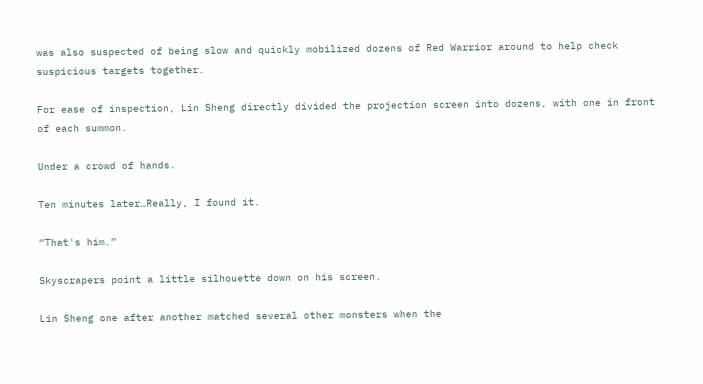was also suspected of being slow and quickly mobilized dozens of Red Warrior around to help check suspicious targets together.

For ease of inspection, Lin Sheng directly divided the projection screen into dozens, with one in front of each summon.

Under a crowd of hands.

Ten minutes later…Really, I found it.

“That's him.”

Skyscrapers point a little silhouette down on his screen.

Lin Sheng one after another matched several other monsters when the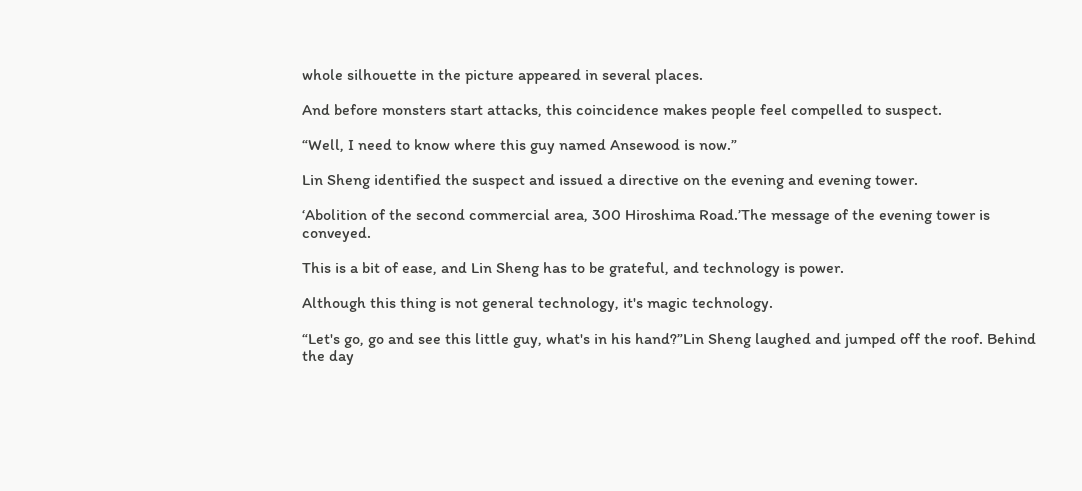whole silhouette in the picture appeared in several places.

And before monsters start attacks, this coincidence makes people feel compelled to suspect.

“Well, I need to know where this guy named Ansewood is now.”

Lin Sheng identified the suspect and issued a directive on the evening and evening tower.

‘Abolition of the second commercial area, 300 Hiroshima Road.’The message of the evening tower is conveyed.

This is a bit of ease, and Lin Sheng has to be grateful, and technology is power.

Although this thing is not general technology, it's magic technology.

“Let's go, go and see this little guy, what's in his hand?”Lin Sheng laughed and jumped off the roof. Behind the day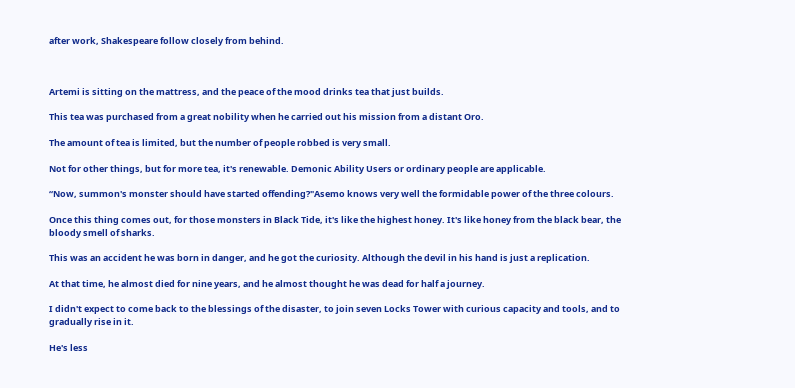after work, Shakespeare follow closely from behind.



Artemi is sitting on the mattress, and the peace of the mood drinks tea that just builds.

This tea was purchased from a great nobility when he carried out his mission from a distant Oro.

The amount of tea is limited, but the number of people robbed is very small.

Not for other things, but for more tea, it's renewable. Demonic Ability Users or ordinary people are applicable.

“Now, summon's monster should have started offending?"Asemo knows very well the formidable power of the three colours.

Once this thing comes out, for those monsters in Black Tide, it's like the highest honey. It's like honey from the black bear, the bloody smell of sharks.

This was an accident he was born in danger, and he got the curiosity. Although the devil in his hand is just a replication.

At that time, he almost died for nine years, and he almost thought he was dead for half a journey.

I didn't expect to come back to the blessings of the disaster, to join seven Locks Tower with curious capacity and tools, and to gradually rise in it.

He's less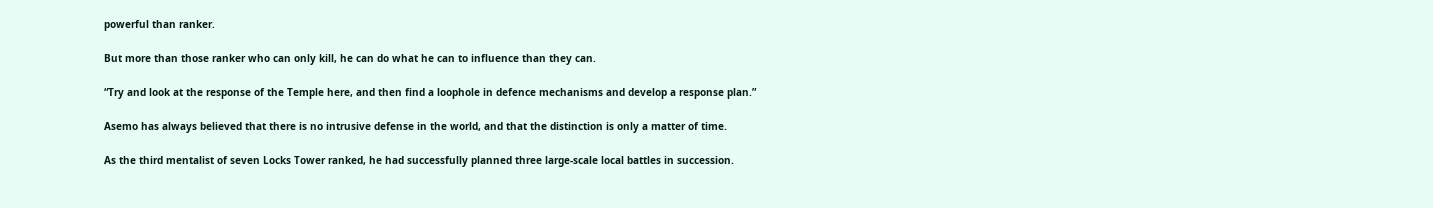powerful than ranker.

But more than those ranker who can only kill, he can do what he can to influence than they can.

“Try and look at the response of the Temple here, and then find a loophole in defence mechanisms and develop a response plan.”

Asemo has always believed that there is no intrusive defense in the world, and that the distinction is only a matter of time.

As the third mentalist of seven Locks Tower ranked, he had successfully planned three large-scale local battles in succession.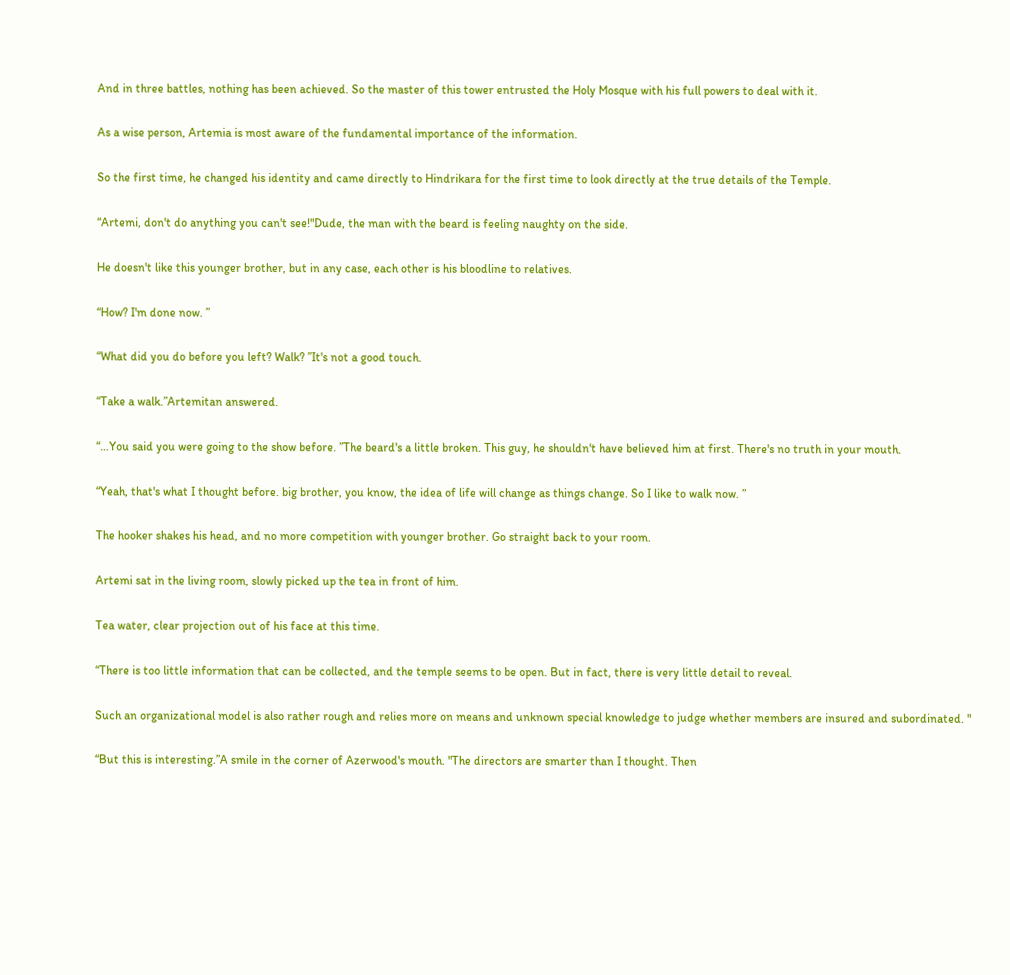And in three battles, nothing has been achieved. So the master of this tower entrusted the Holy Mosque with his full powers to deal with it.

As a wise person, Artemia is most aware of the fundamental importance of the information.

So the first time, he changed his identity and came directly to Hindrikara for the first time to look directly at the true details of the Temple.

“Artemi, don't do anything you can't see!"Dude, the man with the beard is feeling naughty on the side.

He doesn't like this younger brother, but in any case, each other is his bloodline to relatives.

“How? I'm done now. ”

“What did you do before you left? Walk? ”It's not a good touch.

“Take a walk.”Artemitan answered.

“…You said you were going to the show before. ”The beard's a little broken. This guy, he shouldn't have believed him at first. There's no truth in your mouth.

“Yeah, that's what I thought before. big brother, you know, the idea of life will change as things change. So I like to walk now. ”

The hooker shakes his head, and no more competition with younger brother. Go straight back to your room.

Artemi sat in the living room, slowly picked up the tea in front of him.

Tea water, clear projection out of his face at this time.

“There is too little information that can be collected, and the temple seems to be open. But in fact, there is very little detail to reveal.

Such an organizational model is also rather rough and relies more on means and unknown special knowledge to judge whether members are insured and subordinated. "

“But this is interesting.”A smile in the corner of Azerwood's mouth. "The directors are smarter than I thought. Then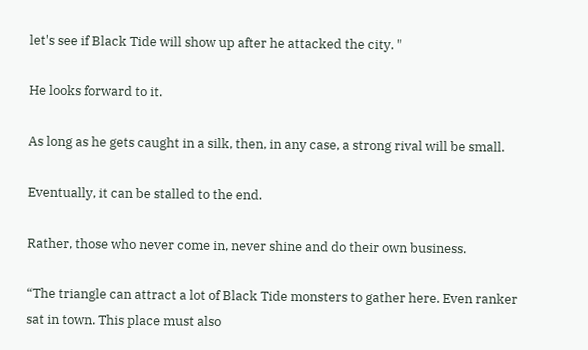let's see if Black Tide will show up after he attacked the city. "

He looks forward to it.

As long as he gets caught in a silk, then, in any case, a strong rival will be small.

Eventually, it can be stalled to the end.

Rather, those who never come in, never shine and do their own business.

“The triangle can attract a lot of Black Tide monsters to gather here. Even ranker sat in town. This place must also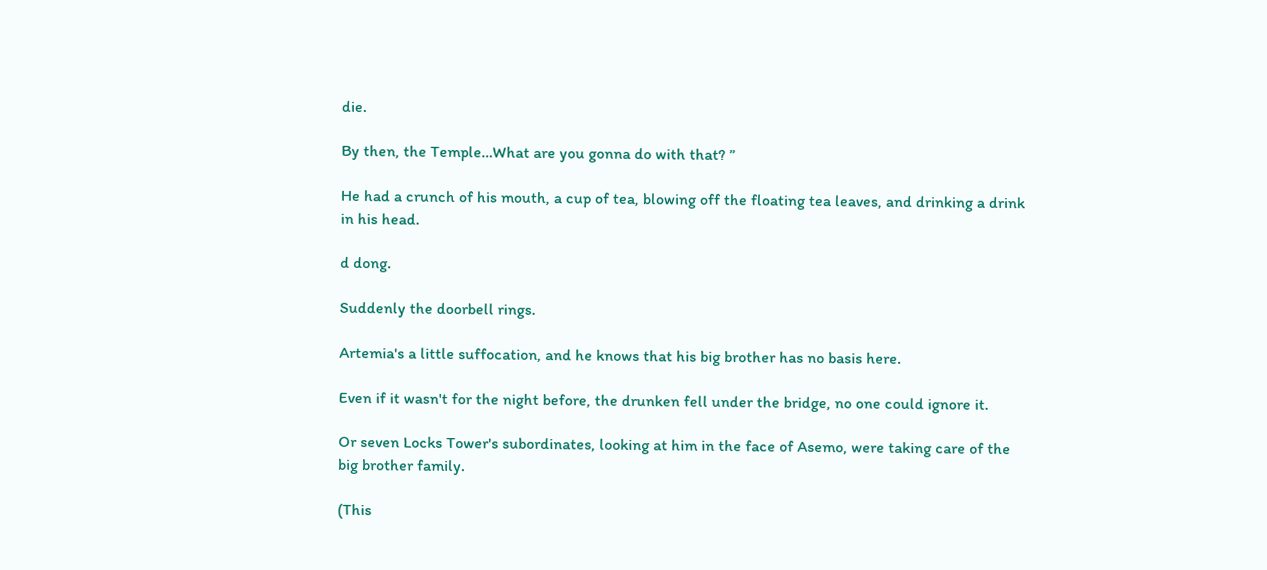die.

By then, the Temple…What are you gonna do with that? ”

He had a crunch of his mouth, a cup of tea, blowing off the floating tea leaves, and drinking a drink in his head.

d dong.

Suddenly the doorbell rings.

Artemia's a little suffocation, and he knows that his big brother has no basis here.

Even if it wasn't for the night before, the drunken fell under the bridge, no one could ignore it.

Or seven Locks Tower's subordinates, looking at him in the face of Asemo, were taking care of the big brother family.

(This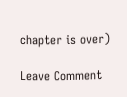chapter is over)

Leave Comment